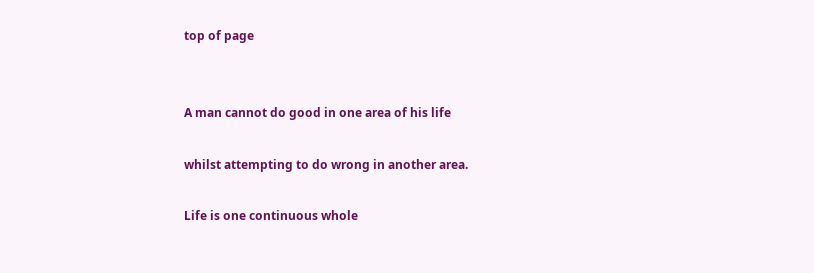top of page


A man cannot do good in one area of his life

whilst attempting to do wrong in another area.

Life is one continuous whole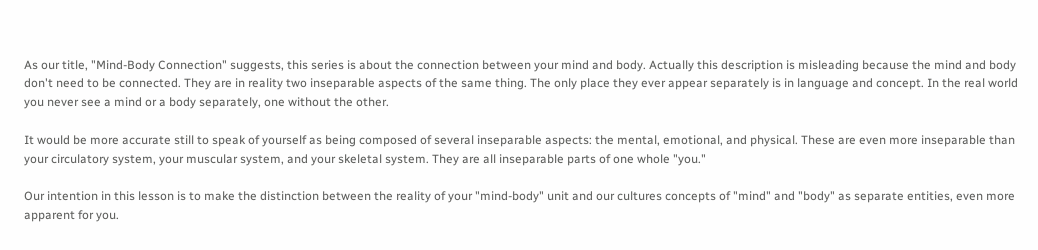As our title, "Mind-Body Connection" suggests, this series is about the connection between your mind and body. Actually this description is misleading because the mind and body don't need to be connected. They are in reality two inseparable aspects of the same thing. The only place they ever appear separately is in language and concept. In the real world you never see a mind or a body separately, one without the other.

It would be more accurate still to speak of yourself as being composed of several inseparable aspects: the mental, emotional, and physical. These are even more inseparable than your circulatory system, your muscular system, and your skeletal system. They are all inseparable parts of one whole "you."

Our intention in this lesson is to make the distinction between the reality of your "mind-body" unit and our cultures concepts of "mind" and "body" as separate entities, even more apparent for you.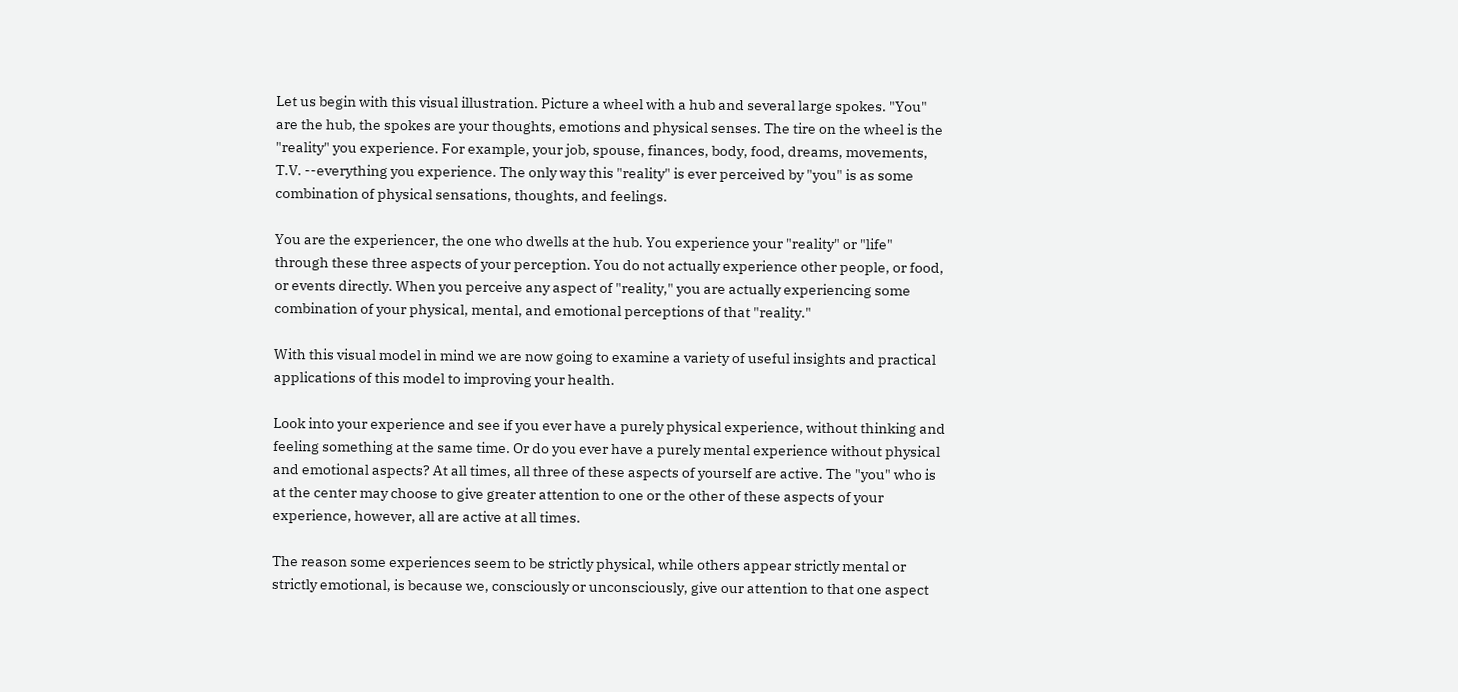Let us begin with this visual illustration. Picture a wheel with a hub and several large spokes. "You" are the hub, the spokes are your thoughts, emotions and physical senses. The tire on the wheel is the "reality" you experience. For example, your job, spouse, finances, body, food, dreams, movements, T.V. --everything you experience. The only way this "reality" is ever perceived by "you" is as some combination of physical sensations, thoughts, and feelings.

You are the experiencer, the one who dwells at the hub. You experience your "reality" or "life" through these three aspects of your perception. You do not actually experience other people, or food, or events directly. When you perceive any aspect of "reality," you are actually experiencing some combination of your physical, mental, and emotional perceptions of that "reality."

With this visual model in mind we are now going to examine a variety of useful insights and practical applications of this model to improving your health.

Look into your experience and see if you ever have a purely physical experience, without thinking and feeling something at the same time. Or do you ever have a purely mental experience without physical and emotional aspects? At all times, all three of these aspects of yourself are active. The "you" who is at the center may choose to give greater attention to one or the other of these aspects of your experience, however, all are active at all times.

The reason some experiences seem to be strictly physical, while others appear strictly mental or strictly emotional, is because we, consciously or unconsciously, give our attention to that one aspect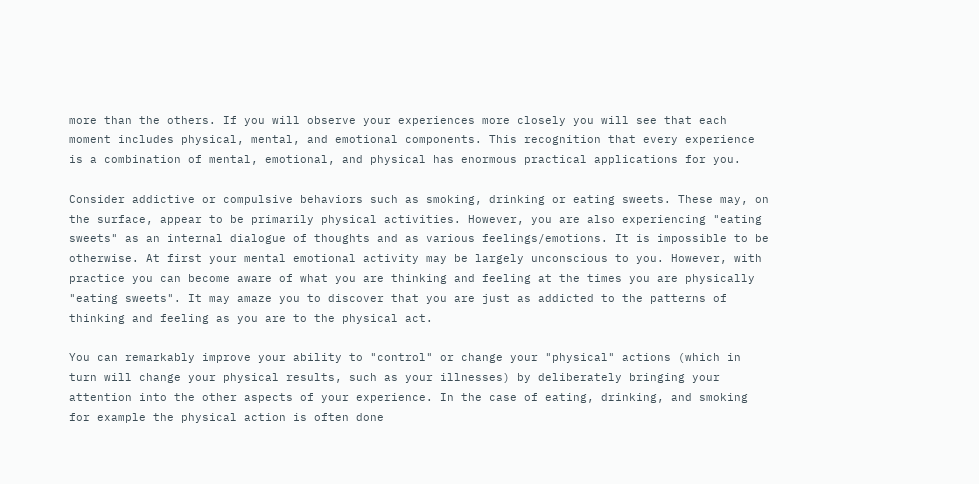more than the others. If you will observe your experiences more closely you will see that each moment includes physical, mental, and emotional components. This recognition that every experience is a combination of mental, emotional, and physical has enormous practical applications for you.

Consider addictive or compulsive behaviors such as smoking, drinking or eating sweets. These may, on the surface, appear to be primarily physical activities. However, you are also experiencing "eating sweets" as an internal dialogue of thoughts and as various feelings/emotions. It is impossible to be otherwise. At first your mental emotional activity may be largely unconscious to you. However, with practice you can become aware of what you are thinking and feeling at the times you are physically "eating sweets". It may amaze you to discover that you are just as addicted to the patterns of thinking and feeling as you are to the physical act.

You can remarkably improve your ability to "control" or change your "physical" actions (which in turn will change your physical results, such as your illnesses) by deliberately bringing your attention into the other aspects of your experience. In the case of eating, drinking, and smoking for example the physical action is often done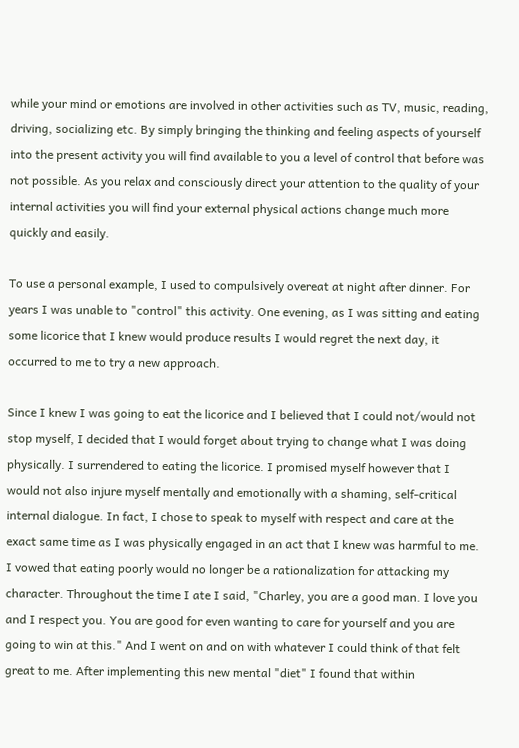while your mind or emotions are involved in other activities such as TV, music, reading, driving, socializing etc. By simply bringing the thinking and feeling aspects of yourself into the present activity you will find available to you a level of control that before was not possible. As you relax and consciously direct your attention to the quality of your internal activities you will find your external physical actions change much more quickly and easily.

To use a personal example, I used to compulsively overeat at night after dinner. For years I was unable to "control" this activity. One evening, as I was sitting and eating some licorice that I knew would produce results I would regret the next day, it occurred to me to try a new approach.

Since I knew I was going to eat the licorice and I believed that I could not/would not stop myself, I decided that I would forget about trying to change what I was doing physically. I surrendered to eating the licorice. I promised myself however that I would not also injure myself mentally and emotionally with a shaming, self-critical internal dialogue. In fact, I chose to speak to myself with respect and care at the exact same time as I was physically engaged in an act that I knew was harmful to me. I vowed that eating poorly would no longer be a rationalization for attacking my character. Throughout the time I ate I said, "Charley, you are a good man. I love you and I respect you. You are good for even wanting to care for yourself and you are going to win at this." And I went on and on with whatever I could think of that felt great to me. After implementing this new mental "diet" I found that within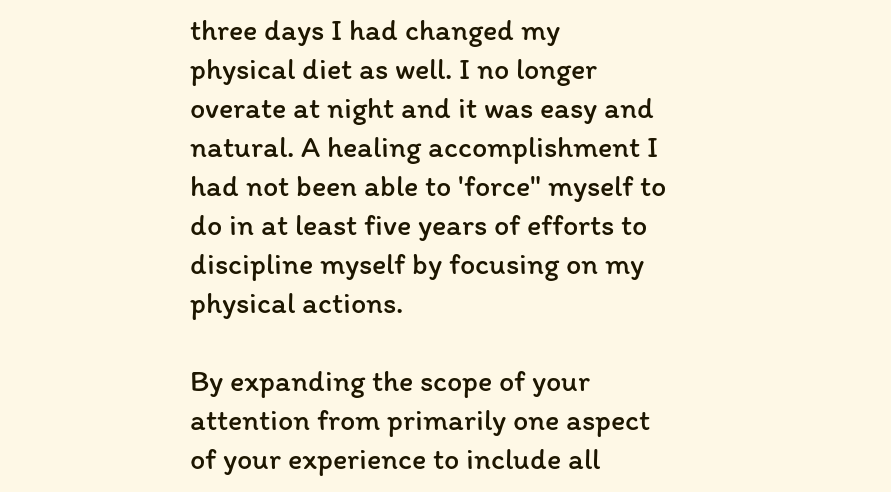three days I had changed my physical diet as well. I no longer overate at night and it was easy and natural. A healing accomplishment I had not been able to 'force" myself to do in at least five years of efforts to discipline myself by focusing on my physical actions.

By expanding the scope of your attention from primarily one aspect of your experience to include all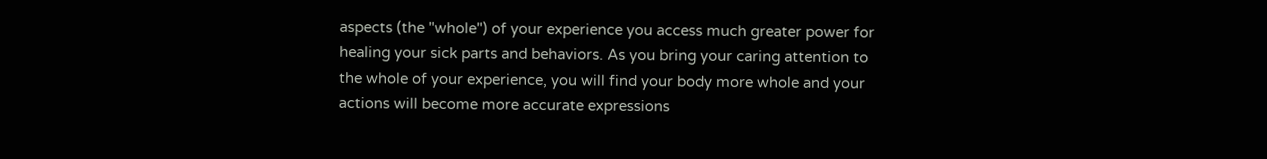aspects (the "whole") of your experience you access much greater power for healing your sick parts and behaviors. As you bring your caring attention to the whole of your experience, you will find your body more whole and your actions will become more accurate expressions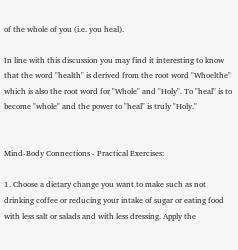of the whole of you (i.e. you heal).

In line with this discussion you may find it interesting to know that the word "health" is derived from the root word "Whoelthe" which is also the root word for "Whole" and "Holy". To "heal" is to become "whole" and the power to "heal" is truly "Holy."


Mind-Body Connections - Practical Exercises:

1. Choose a dietary change you want to make such as not drinking coffee or reducing your intake of sugar or eating food with less salt or salads and with less dressing. Apply the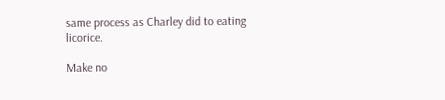same process as Charley did to eating licorice.

Make no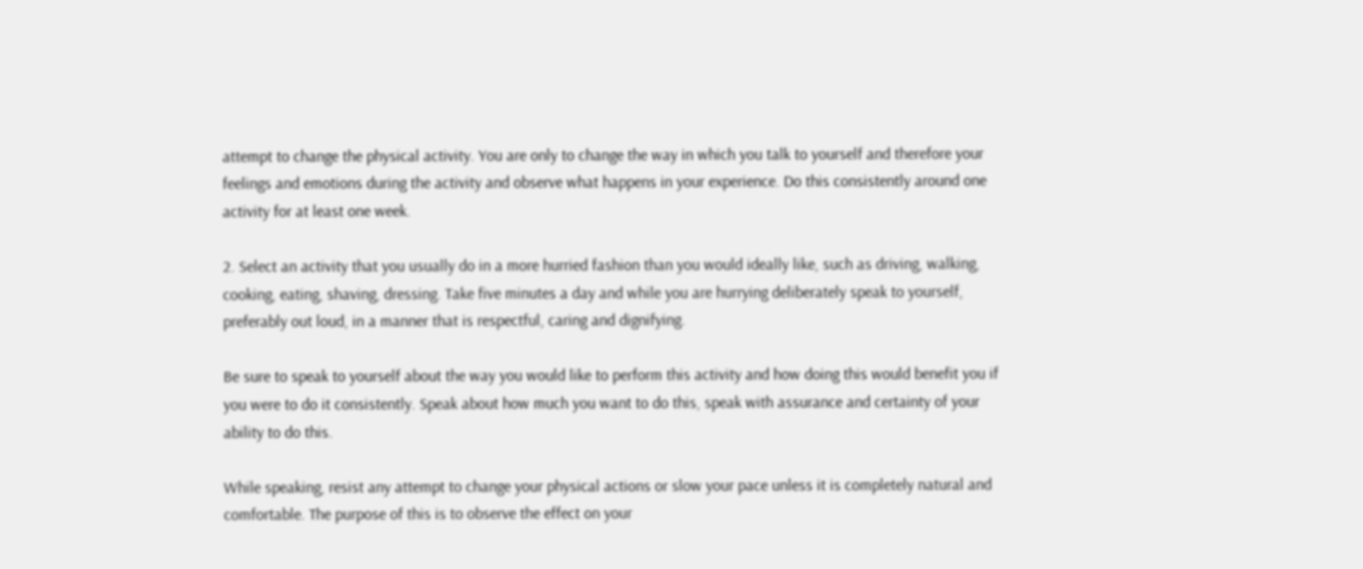attempt to change the physical activity. You are only to change the way in which you talk to yourself and therefore your feelings and emotions during the activity and observe what happens in your experience. Do this consistently around one activity for at least one week.

2. Select an activity that you usually do in a more hurried fashion than you would ideally like, such as driving, walking, cooking, eating, shaving, dressing. Take five minutes a day and while you are hurrying deliberately speak to yourself, preferably out loud, in a manner that is respectful, caring and dignifying.

Be sure to speak to yourself about the way you would like to perform this activity and how doing this would benefit you if you were to do it consistently. Speak about how much you want to do this, speak with assurance and certainty of your ability to do this.

While speaking, resist any attempt to change your physical actions or slow your pace unless it is completely natural and comfortable. The purpose of this is to observe the effect on your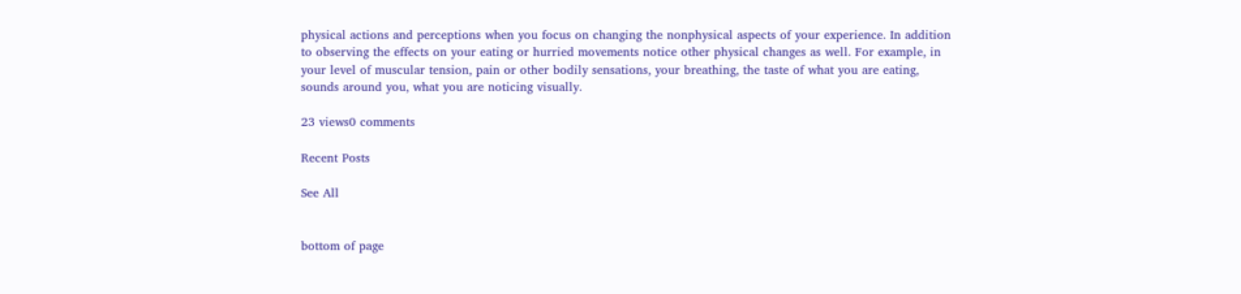physical actions and perceptions when you focus on changing the nonphysical aspects of your experience. In addition to observing the effects on your eating or hurried movements notice other physical changes as well. For example, in your level of muscular tension, pain or other bodily sensations, your breathing, the taste of what you are eating, sounds around you, what you are noticing visually.

23 views0 comments

Recent Posts

See All


bottom of page